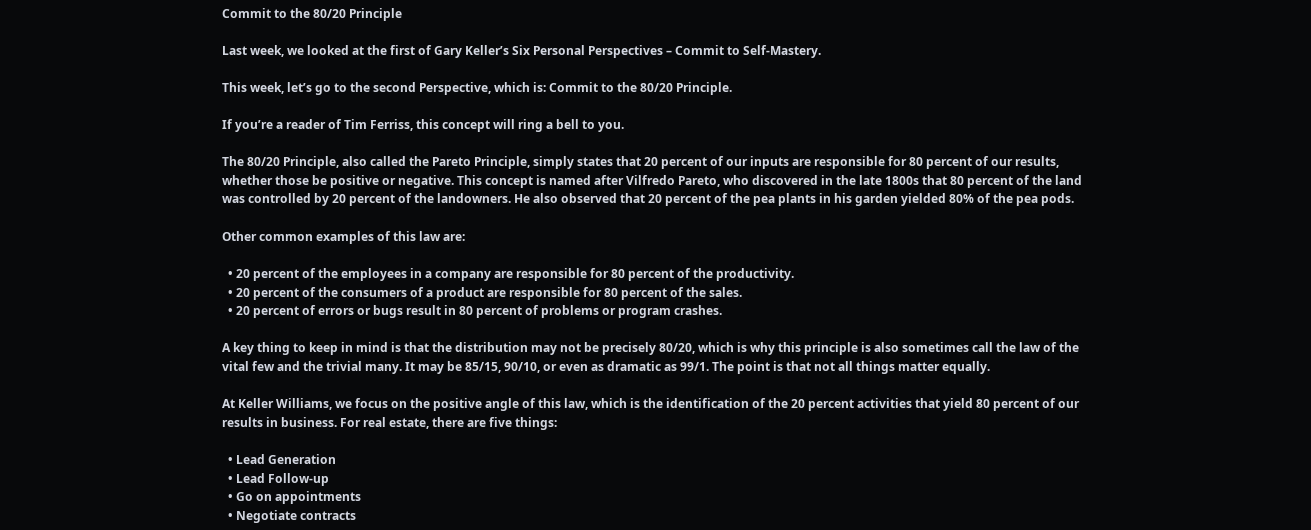Commit to the 80/20 Principle

Last week, we looked at the first of Gary Keller’s Six Personal Perspectives – Commit to Self-Mastery.

This week, let’s go to the second Perspective, which is: Commit to the 80/20 Principle.

If you’re a reader of Tim Ferriss, this concept will ring a bell to you.

The 80/20 Principle, also called the Pareto Principle, simply states that 20 percent of our inputs are responsible for 80 percent of our results, whether those be positive or negative. This concept is named after Vilfredo Pareto, who discovered in the late 1800s that 80 percent of the land was controlled by 20 percent of the landowners. He also observed that 20 percent of the pea plants in his garden yielded 80% of the pea pods.

Other common examples of this law are:

  • 20 percent of the employees in a company are responsible for 80 percent of the productivity.
  • 20 percent of the consumers of a product are responsible for 80 percent of the sales.
  • 20 percent of errors or bugs result in 80 percent of problems or program crashes.

A key thing to keep in mind is that the distribution may not be precisely 80/20, which is why this principle is also sometimes call the law of the vital few and the trivial many. It may be 85/15, 90/10, or even as dramatic as 99/1. The point is that not all things matter equally.

At Keller Williams, we focus on the positive angle of this law, which is the identification of the 20 percent activities that yield 80 percent of our results in business. For real estate, there are five things:

  • Lead Generation
  • Lead Follow-up
  • Go on appointments
  • Negotiate contracts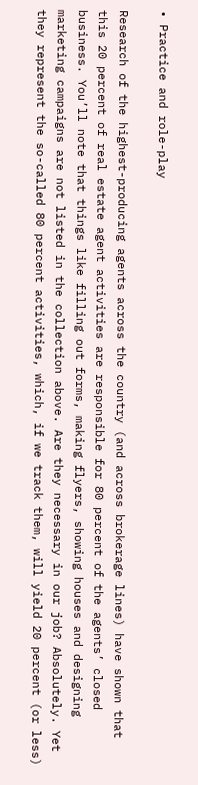• Practice and role-play

Research of the highest-producing agents across the country (and across brokerage lines) have shown that this 20 percent of real estate agent activities are responsible for 80 percent of the agents’ closed business. You’ll note that things like filling out forms, making flyers, showing houses and designing marketing campaigns are not listed in the collection above. Are they necessary in our job? Absolutely. Yet they represent the so-called 80 percent activities, which, if we track them, will yield 20 percent (or less)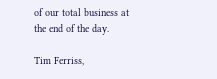of our total business at the end of the day.

Tim Ferriss,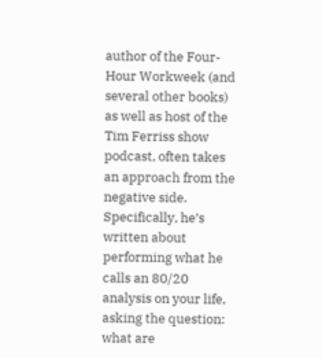author of the Four-Hour Workweek (and several other books) as well as host of the Tim Ferriss show podcast, often takes an approach from the negative side. Specifically, he’s written about performing what he calls an 80/20 analysis on your life, asking the question: what are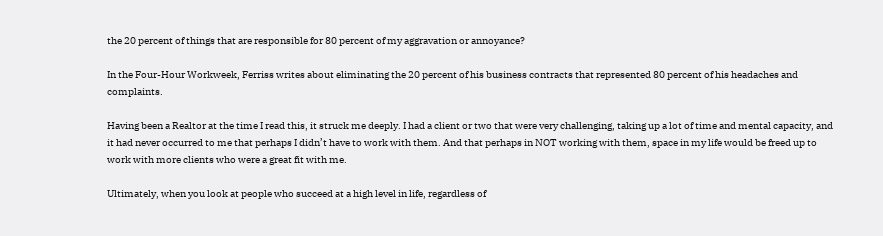the 20 percent of things that are responsible for 80 percent of my aggravation or annoyance?

In the Four-Hour Workweek, Ferriss writes about eliminating the 20 percent of his business contracts that represented 80 percent of his headaches and complaints.

Having been a Realtor at the time I read this, it struck me deeply. I had a client or two that were very challenging, taking up a lot of time and mental capacity, and it had never occurred to me that perhaps I didn’t have to work with them. And that perhaps in NOT working with them, space in my life would be freed up to work with more clients who were a great fit with me.

Ultimately, when you look at people who succeed at a high level in life, regardless of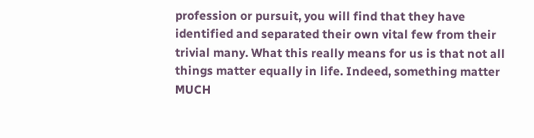profession or pursuit, you will find that they have identified and separated their own vital few from their trivial many. What this really means for us is that not all things matter equally in life. Indeed, something matter MUCH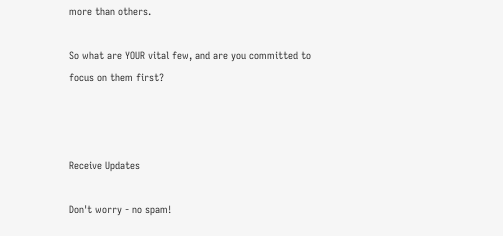more than others.

So what are YOUR vital few, and are you committed to focus on them first?



Receive Updates

Don't worry - no spam!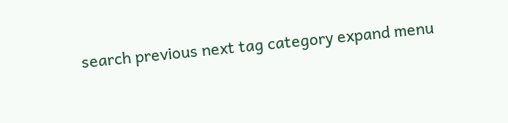search previous next tag category expand menu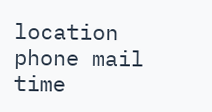location phone mail time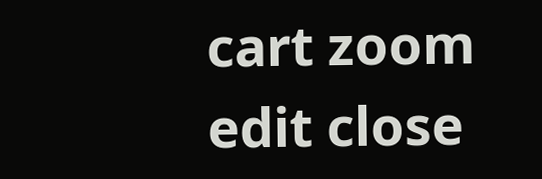cart zoom edit close